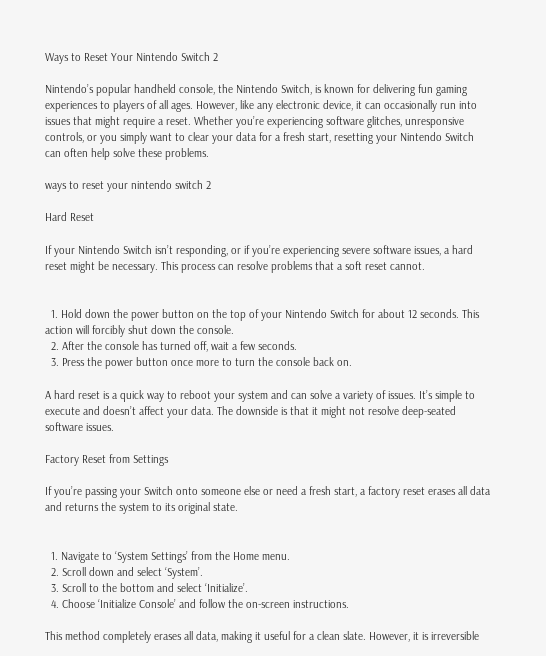Ways to Reset Your Nintendo Switch 2

Nintendo’s popular handheld console, the Nintendo Switch, is known for delivering fun gaming experiences to players of all ages. However, like any electronic device, it can occasionally run into issues that might require a reset. Whether you’re experiencing software glitches, unresponsive controls, or you simply want to clear your data for a fresh start, resetting your Nintendo Switch can often help solve these problems.

ways to reset your nintendo switch 2

Hard Reset

If your Nintendo Switch isn’t responding, or if you’re experiencing severe software issues, a hard reset might be necessary. This process can resolve problems that a soft reset cannot.


  1. Hold down the power button on the top of your Nintendo Switch for about 12 seconds. This action will forcibly shut down the console.
  2. After the console has turned off, wait a few seconds.
  3. Press the power button once more to turn the console back on.

A hard reset is a quick way to reboot your system and can solve a variety of issues. It’s simple to execute and doesn’t affect your data. The downside is that it might not resolve deep-seated software issues.

Factory Reset from Settings

If you’re passing your Switch onto someone else or need a fresh start, a factory reset erases all data and returns the system to its original state.


  1. Navigate to ‘System Settings’ from the Home menu.
  2. Scroll down and select ‘System’.
  3. Scroll to the bottom and select ‘Initialize’.
  4. Choose ‘Initialize Console’ and follow the on-screen instructions.

This method completely erases all data, making it useful for a clean slate. However, it is irreversible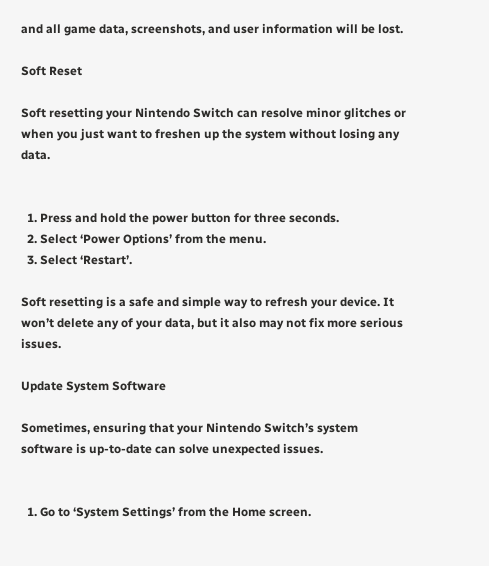and all game data, screenshots, and user information will be lost.

Soft Reset

Soft resetting your Nintendo Switch can resolve minor glitches or when you just want to freshen up the system without losing any data.


  1. Press and hold the power button for three seconds.
  2. Select ‘Power Options’ from the menu.
  3. Select ‘Restart’.

Soft resetting is a safe and simple way to refresh your device. It won’t delete any of your data, but it also may not fix more serious issues.

Update System Software

Sometimes, ensuring that your Nintendo Switch’s system software is up-to-date can solve unexpected issues.


  1. Go to ‘System Settings’ from the Home screen.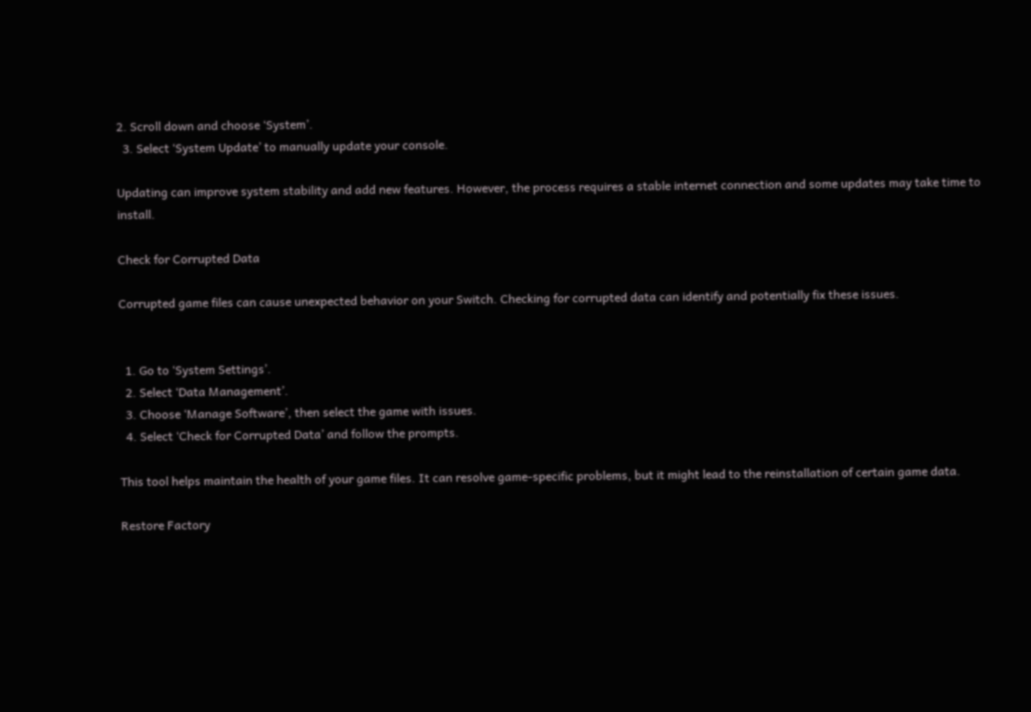2. Scroll down and choose ‘System’.
  3. Select ‘System Update’ to manually update your console.

Updating can improve system stability and add new features. However, the process requires a stable internet connection and some updates may take time to install.

Check for Corrupted Data

Corrupted game files can cause unexpected behavior on your Switch. Checking for corrupted data can identify and potentially fix these issues.


  1. Go to ‘System Settings’.
  2. Select ‘Data Management’.
  3. Choose ‘Manage Software’, then select the game with issues.
  4. Select ‘Check for Corrupted Data’ and follow the prompts.

This tool helps maintain the health of your game files. It can resolve game-specific problems, but it might lead to the reinstallation of certain game data.

Restore Factory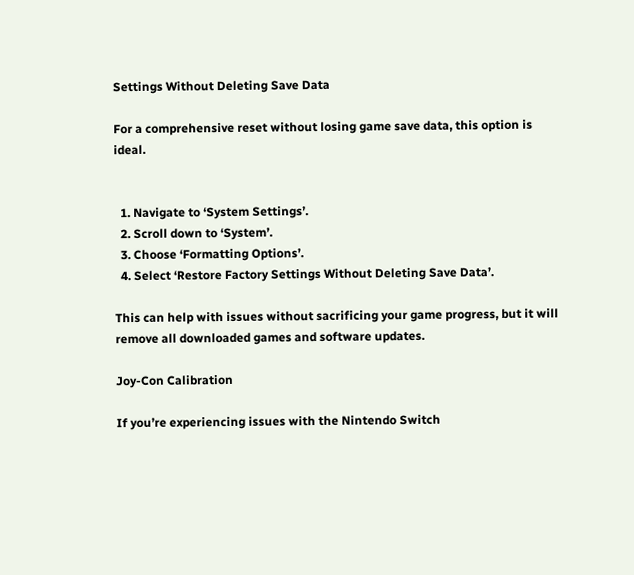Settings Without Deleting Save Data

For a comprehensive reset without losing game save data, this option is ideal.


  1. Navigate to ‘System Settings’.
  2. Scroll down to ‘System’.
  3. Choose ‘Formatting Options’.
  4. Select ‘Restore Factory Settings Without Deleting Save Data’.

This can help with issues without sacrificing your game progress, but it will remove all downloaded games and software updates.

Joy-Con Calibration

If you’re experiencing issues with the Nintendo Switch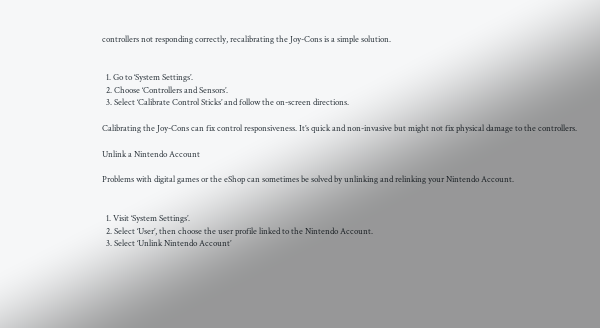controllers not responding correctly, recalibrating the Joy-Cons is a simple solution.


  1. Go to ‘System Settings’.
  2. Choose ‘Controllers and Sensors’.
  3. Select ‘Calibrate Control Sticks’ and follow the on-screen directions.

Calibrating the Joy-Cons can fix control responsiveness. It’s quick and non-invasive but might not fix physical damage to the controllers.

Unlink a Nintendo Account

Problems with digital games or the eShop can sometimes be solved by unlinking and relinking your Nintendo Account.


  1. Visit ‘System Settings’.
  2. Select ‘User’, then choose the user profile linked to the Nintendo Account.
  3. Select ‘Unlink Nintendo Account’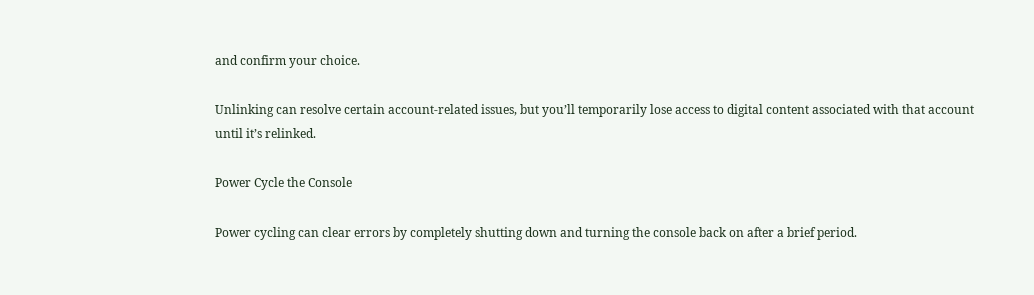and confirm your choice.

Unlinking can resolve certain account-related issues, but you’ll temporarily lose access to digital content associated with that account until it’s relinked.

Power Cycle the Console

Power cycling can clear errors by completely shutting down and turning the console back on after a brief period.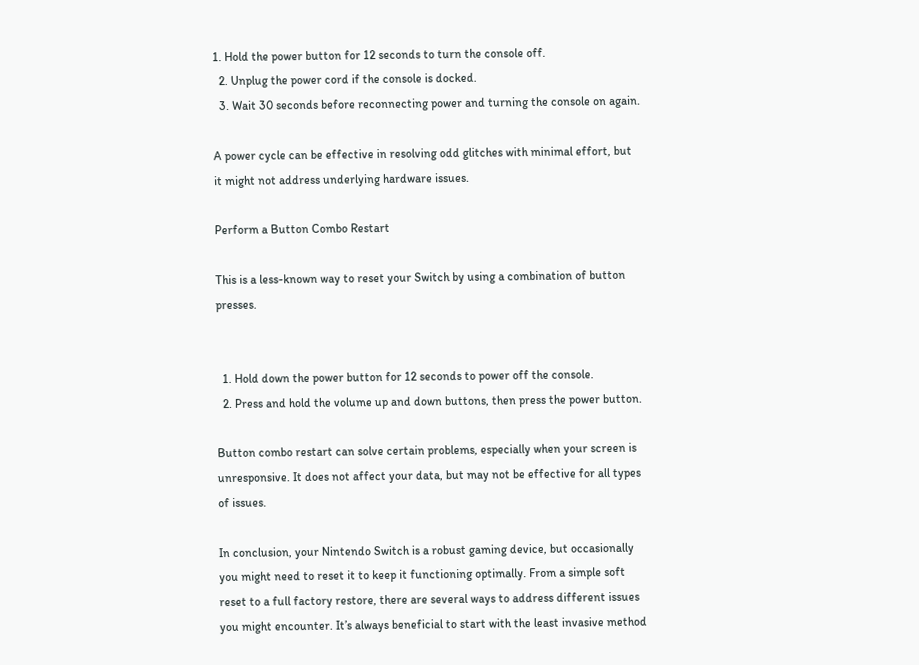1. Hold the power button for 12 seconds to turn the console off.
  2. Unplug the power cord if the console is docked.
  3. Wait 30 seconds before reconnecting power and turning the console on again.

A power cycle can be effective in resolving odd glitches with minimal effort, but it might not address underlying hardware issues.

Perform a Button Combo Restart

This is a less-known way to reset your Switch by using a combination of button presses.


  1. Hold down the power button for 12 seconds to power off the console.
  2. Press and hold the volume up and down buttons, then press the power button.

Button combo restart can solve certain problems, especially when your screen is unresponsive. It does not affect your data, but may not be effective for all types of issues.

In conclusion, your Nintendo Switch is a robust gaming device, but occasionally you might need to reset it to keep it functioning optimally. From a simple soft reset to a full factory restore, there are several ways to address different issues you might encounter. It’s always beneficial to start with the least invasive method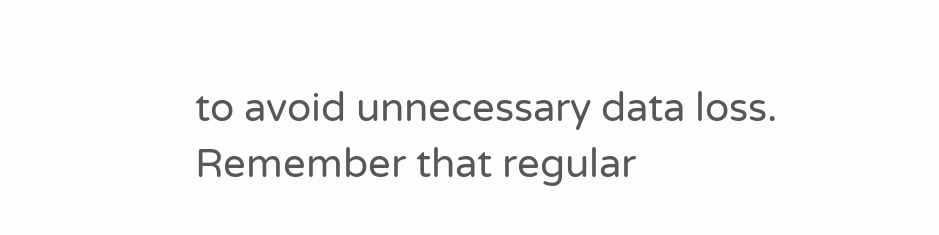to avoid unnecessary data loss. Remember that regular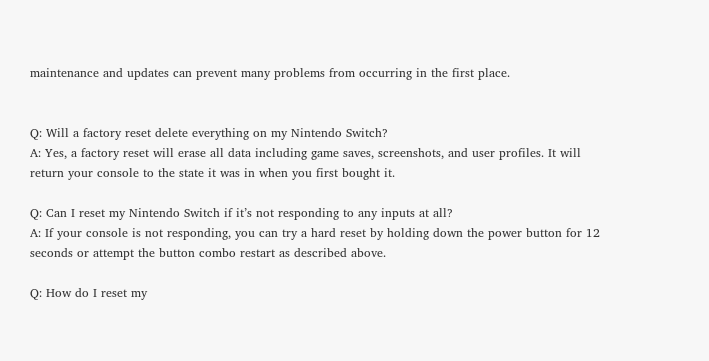maintenance and updates can prevent many problems from occurring in the first place.


Q: Will a factory reset delete everything on my Nintendo Switch?
A: Yes, a factory reset will erase all data including game saves, screenshots, and user profiles. It will return your console to the state it was in when you first bought it.

Q: Can I reset my Nintendo Switch if it’s not responding to any inputs at all?
A: If your console is not responding, you can try a hard reset by holding down the power button for 12 seconds or attempt the button combo restart as described above.

Q: How do I reset my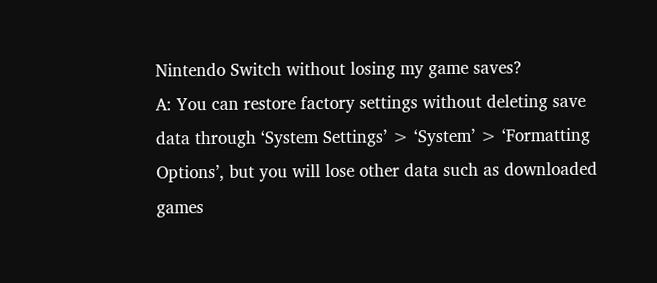Nintendo Switch without losing my game saves?
A: You can restore factory settings without deleting save data through ‘System Settings’ > ‘System’ > ‘Formatting Options’, but you will lose other data such as downloaded games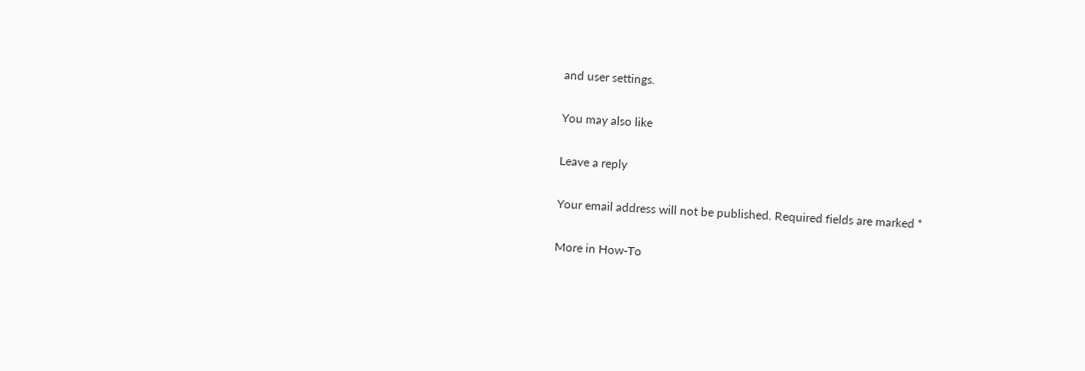and user settings.

You may also like

Leave a reply

Your email address will not be published. Required fields are marked *

More in How-To